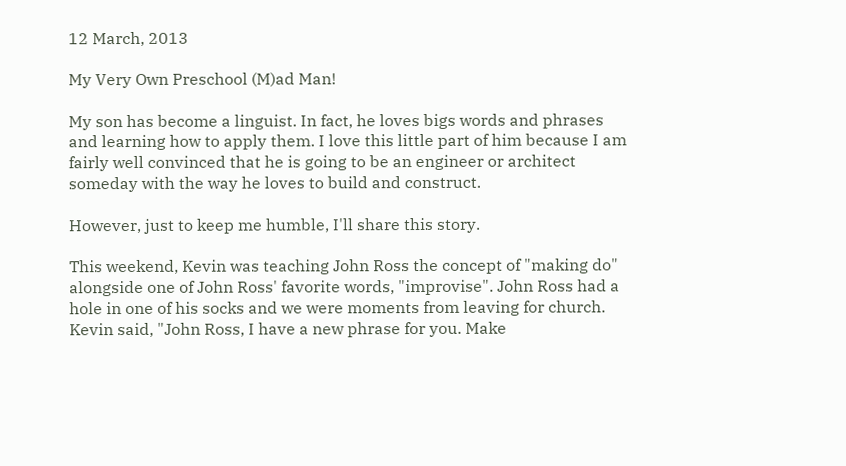12 March, 2013

My Very Own Preschool (M)ad Man!

My son has become a linguist. In fact, he loves bigs words and phrases and learning how to apply them. I love this little part of him because I am fairly well convinced that he is going to be an engineer or architect someday with the way he loves to build and construct.

However, just to keep me humble, I'll share this story.

This weekend, Kevin was teaching John Ross the concept of "making do" alongside one of John Ross' favorite words, "improvise". John Ross had a hole in one of his socks and we were moments from leaving for church. Kevin said, "John Ross, I have a new phrase for you. Make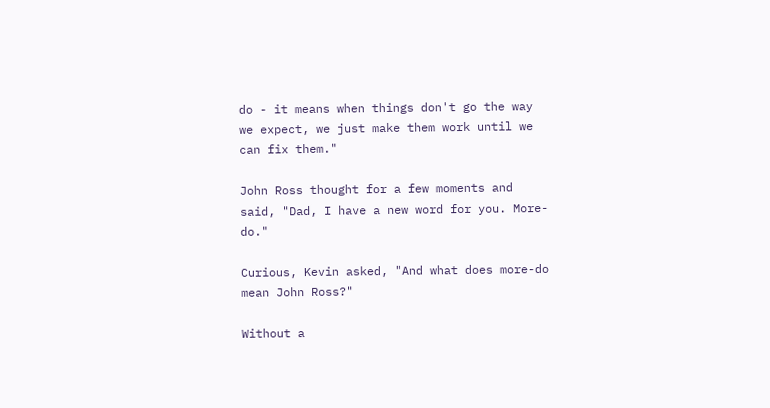do - it means when things don't go the way we expect, we just make them work until we can fix them."

John Ross thought for a few moments and said, "Dad, I have a new word for you. More-do."

Curious, Kevin asked, "And what does more-do mean John Ross?"

Without a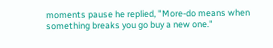moments pause he replied, "More-do means when something breaks you go buy a new one."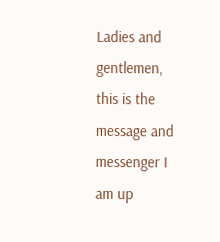Ladies and gentlemen, this is the message and messenger I am up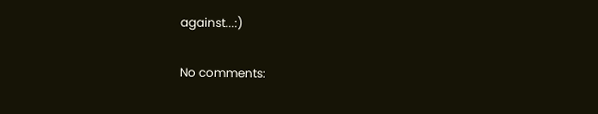against...:)

No comments: